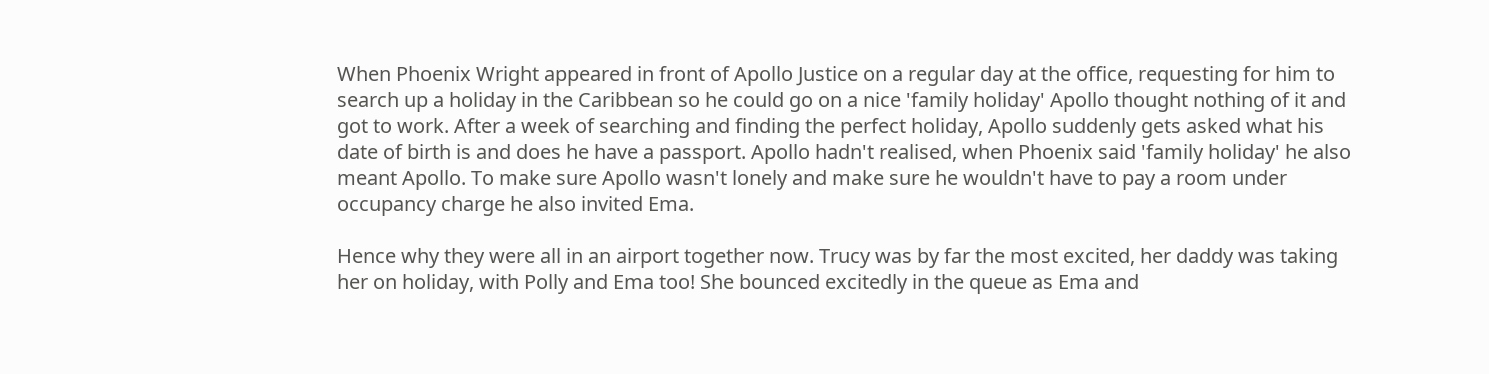When Phoenix Wright appeared in front of Apollo Justice on a regular day at the office, requesting for him to search up a holiday in the Caribbean so he could go on a nice 'family holiday' Apollo thought nothing of it and got to work. After a week of searching and finding the perfect holiday, Apollo suddenly gets asked what his date of birth is and does he have a passport. Apollo hadn't realised, when Phoenix said 'family holiday' he also meant Apollo. To make sure Apollo wasn't lonely and make sure he wouldn't have to pay a room under occupancy charge he also invited Ema.

Hence why they were all in an airport together now. Trucy was by far the most excited, her daddy was taking her on holiday, with Polly and Ema too! She bounced excitedly in the queue as Ema and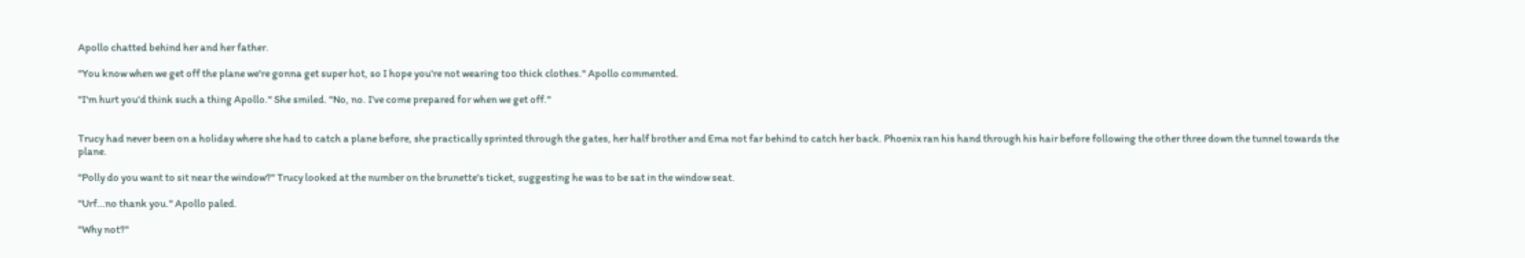Apollo chatted behind her and her father.

"You know when we get off the plane we're gonna get super hot, so I hope you're not wearing too thick clothes." Apollo commented.

"I'm hurt you'd think such a thing Apollo." She smiled. "No, no. I've come prepared for when we get off."


Trucy had never been on a holiday where she had to catch a plane before, she practically sprinted through the gates, her half brother and Ema not far behind to catch her back. Phoenix ran his hand through his hair before following the other three down the tunnel towards the plane.

"Polly do you want to sit near the window?" Trucy looked at the number on the brunette's ticket, suggesting he was to be sat in the window seat.

"Urf…no thank you." Apollo paled.

"Why not?"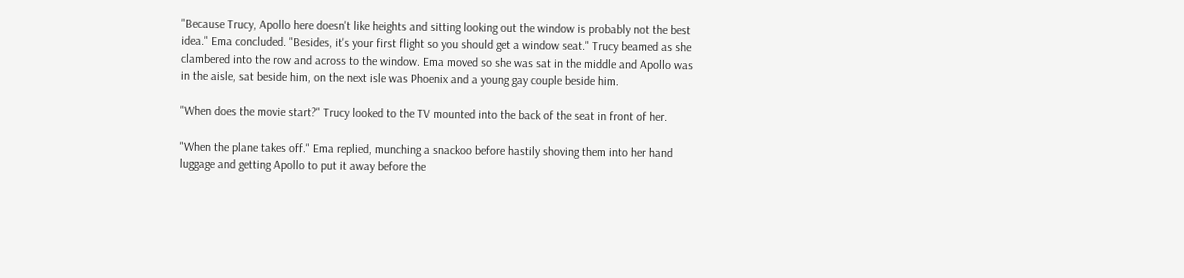"Because Trucy, Apollo here doesn't like heights and sitting looking out the window is probably not the best idea." Ema concluded. "Besides, it's your first flight so you should get a window seat." Trucy beamed as she clambered into the row and across to the window. Ema moved so she was sat in the middle and Apollo was in the aisle, sat beside him, on the next isle was Phoenix and a young gay couple beside him.

"When does the movie start?" Trucy looked to the TV mounted into the back of the seat in front of her.

"When the plane takes off." Ema replied, munching a snackoo before hastily shoving them into her hand luggage and getting Apollo to put it away before the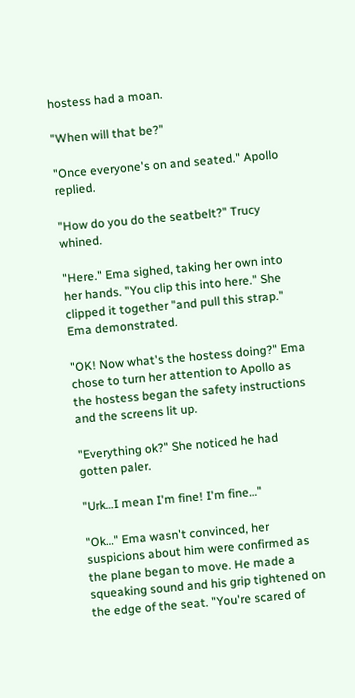hostess had a moan.

"When will that be?"

"Once everyone's on and seated." Apollo replied.

"How do you do the seatbelt?" Trucy whined.

"Here." Ema sighed, taking her own into her hands. "You clip this into here." She clipped it together "and pull this strap." Ema demonstrated.

"OK! Now what's the hostess doing?" Ema chose to turn her attention to Apollo as the hostess began the safety instructions and the screens lit up.

"Everything ok?" She noticed he had gotten paler.

"Urk…I mean I'm fine! I'm fine…"

"Ok…" Ema wasn't convinced, her suspicions about him were confirmed as the plane began to move. He made a squeaking sound and his grip tightened on the edge of the seat. "You're scared of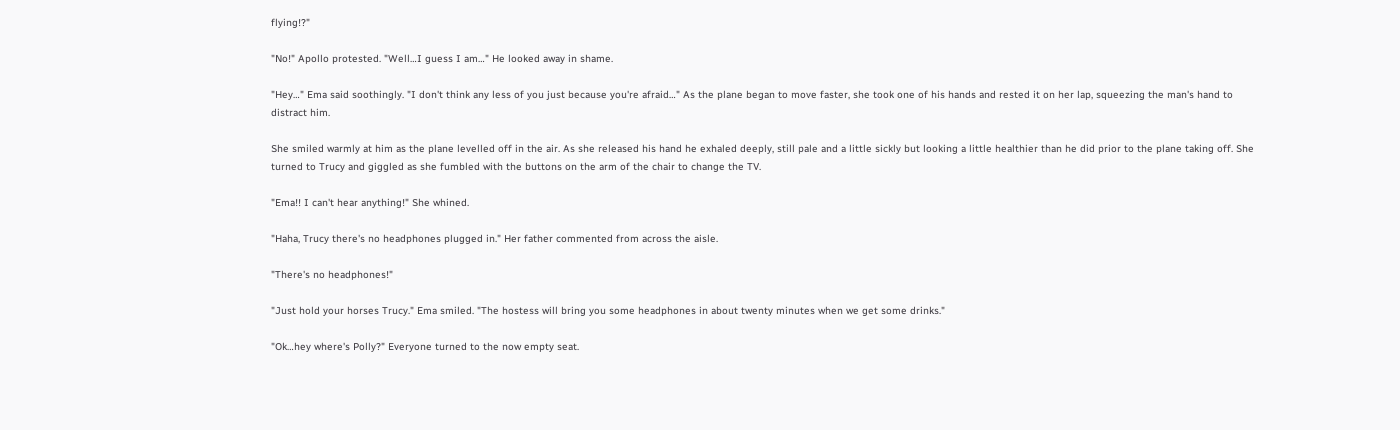flying!?"

"No!" Apollo protested. "Well…I guess I am…" He looked away in shame.

"Hey…" Ema said soothingly. "I don't think any less of you just because you're afraid…" As the plane began to move faster, she took one of his hands and rested it on her lap, squeezing the man's hand to distract him.

She smiled warmly at him as the plane levelled off in the air. As she released his hand he exhaled deeply, still pale and a little sickly but looking a little healthier than he did prior to the plane taking off. She turned to Trucy and giggled as she fumbled with the buttons on the arm of the chair to change the TV.

"Ema!! I can't hear anything!" She whined.

"Haha, Trucy there's no headphones plugged in." Her father commented from across the aisle.

"There's no headphones!"

"Just hold your horses Trucy." Ema smiled. "The hostess will bring you some headphones in about twenty minutes when we get some drinks."

"Ok…hey where's Polly?" Everyone turned to the now empty seat.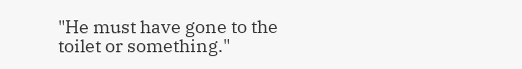"He must have gone to the toilet or something."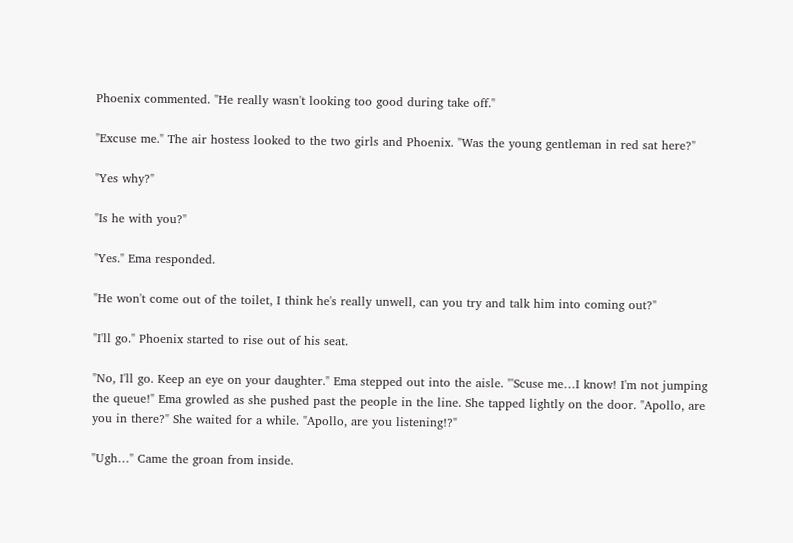Phoenix commented. "He really wasn't looking too good during take off."

"Excuse me." The air hostess looked to the two girls and Phoenix. "Was the young gentleman in red sat here?"

"Yes why?"

"Is he with you?"

"Yes." Ema responded.

"He won't come out of the toilet, I think he's really unwell, can you try and talk him into coming out?"

"I'll go." Phoenix started to rise out of his seat.

"No, I'll go. Keep an eye on your daughter." Ema stepped out into the aisle. "'Scuse me…I know! I'm not jumping the queue!" Ema growled as she pushed past the people in the line. She tapped lightly on the door. "Apollo, are you in there?" She waited for a while. "Apollo, are you listening!?"

"Ugh…" Came the groan from inside.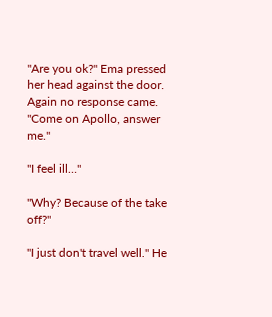"Are you ok?" Ema pressed her head against the door. Again no response came. "Come on Apollo, answer me."

"I feel ill…"

"Why? Because of the take off?"

"I just don't travel well." He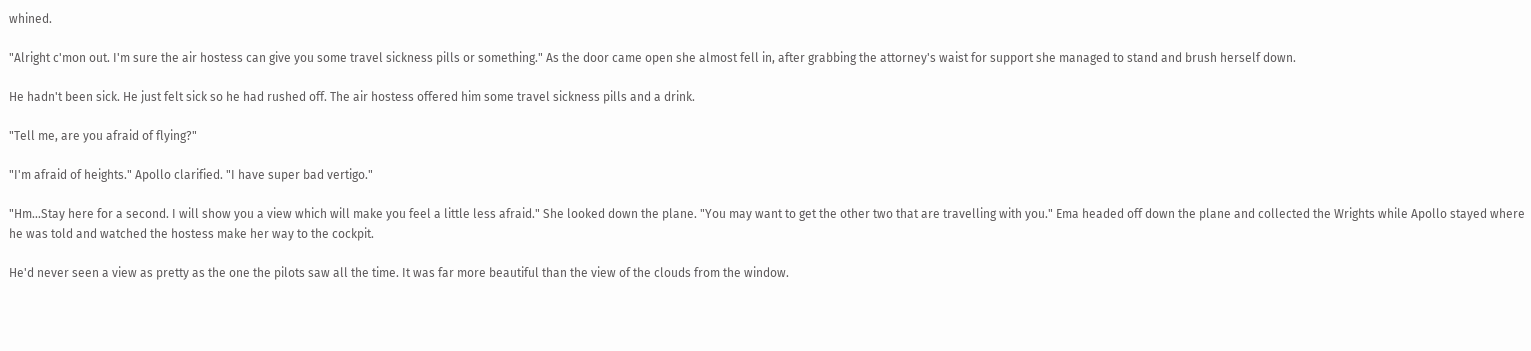whined.

"Alright c'mon out. I'm sure the air hostess can give you some travel sickness pills or something." As the door came open she almost fell in, after grabbing the attorney's waist for support she managed to stand and brush herself down.

He hadn't been sick. He just felt sick so he had rushed off. The air hostess offered him some travel sickness pills and a drink.

"Tell me, are you afraid of flying?"

"I'm afraid of heights." Apollo clarified. "I have super bad vertigo."

"Hm…Stay here for a second. I will show you a view which will make you feel a little less afraid." She looked down the plane. "You may want to get the other two that are travelling with you." Ema headed off down the plane and collected the Wrights while Apollo stayed where he was told and watched the hostess make her way to the cockpit.

He'd never seen a view as pretty as the one the pilots saw all the time. It was far more beautiful than the view of the clouds from the window.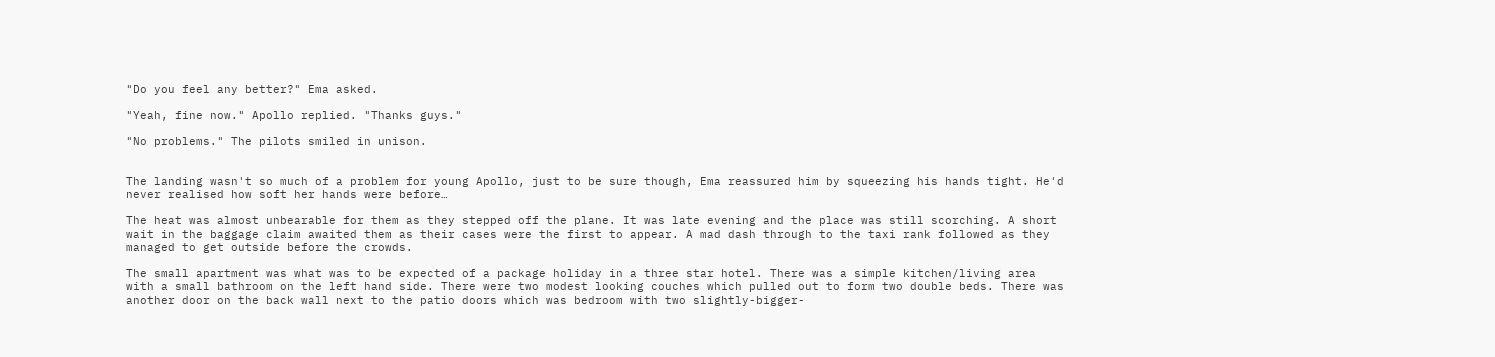"Do you feel any better?" Ema asked.

"Yeah, fine now." Apollo replied. "Thanks guys."

"No problems." The pilots smiled in unison.


The landing wasn't so much of a problem for young Apollo, just to be sure though, Ema reassured him by squeezing his hands tight. He'd never realised how soft her hands were before…

The heat was almost unbearable for them as they stepped off the plane. It was late evening and the place was still scorching. A short wait in the baggage claim awaited them as their cases were the first to appear. A mad dash through to the taxi rank followed as they managed to get outside before the crowds.

The small apartment was what was to be expected of a package holiday in a three star hotel. There was a simple kitchen/living area with a small bathroom on the left hand side. There were two modest looking couches which pulled out to form two double beds. There was another door on the back wall next to the patio doors which was bedroom with two slightly-bigger-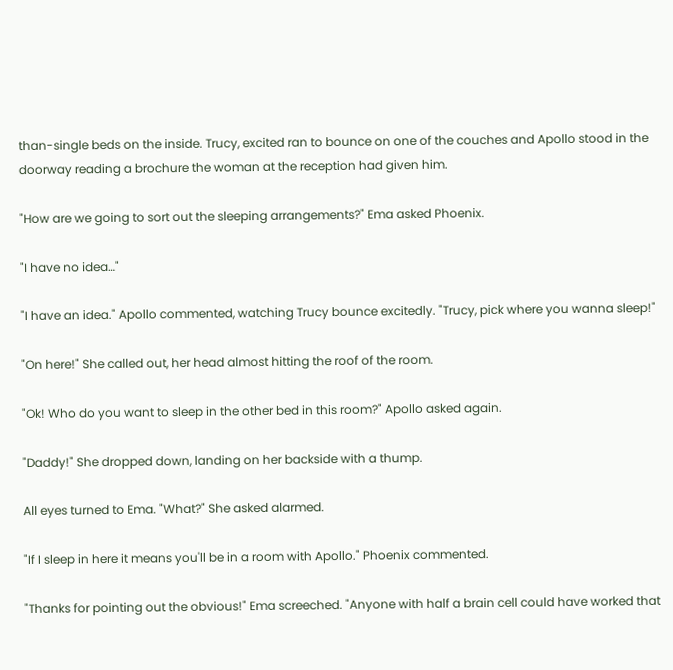than-single beds on the inside. Trucy, excited ran to bounce on one of the couches and Apollo stood in the doorway reading a brochure the woman at the reception had given him.

"How are we going to sort out the sleeping arrangements?" Ema asked Phoenix.

"I have no idea…"

"I have an idea." Apollo commented, watching Trucy bounce excitedly. "Trucy, pick where you wanna sleep!"

"On here!" She called out, her head almost hitting the roof of the room.

"Ok! Who do you want to sleep in the other bed in this room?" Apollo asked again.

"Daddy!" She dropped down, landing on her backside with a thump.

All eyes turned to Ema. "What?" She asked alarmed.

"If I sleep in here it means you'll be in a room with Apollo." Phoenix commented.

"Thanks for pointing out the obvious!" Ema screeched. "Anyone with half a brain cell could have worked that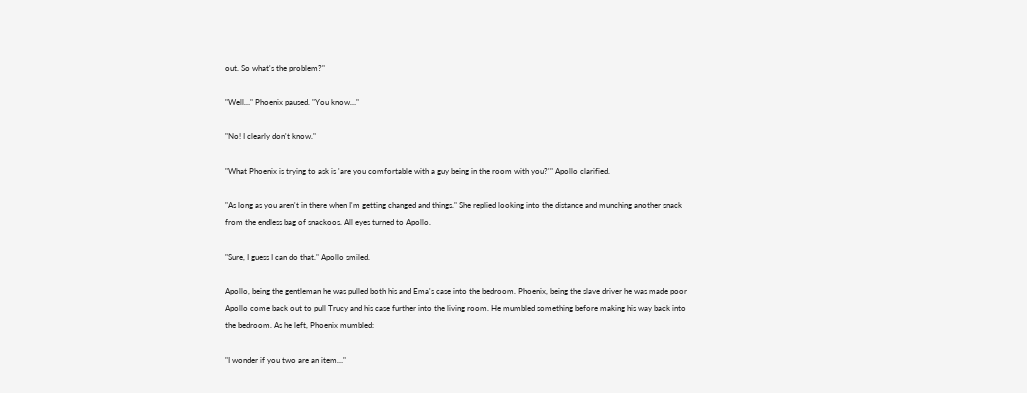out. So what's the problem?"

"Well…" Phoenix paused. "You know…"

"No! I clearly don't know."

"What Phoenix is trying to ask is 'are you comfortable with a guy being in the room with you?'" Apollo clarified.

"As long as you aren't in there when I'm getting changed and things." She replied looking into the distance and munching another snack from the endless bag of snackoos. All eyes turned to Apollo.

"Sure, I guess I can do that." Apollo smiled.

Apollo, being the gentleman he was pulled both his and Ema's case into the bedroom. Phoenix, being the slave driver he was made poor Apollo come back out to pull Trucy and his case further into the living room. He mumbled something before making his way back into the bedroom. As he left, Phoenix mumbled:

"I wonder if you two are an item…"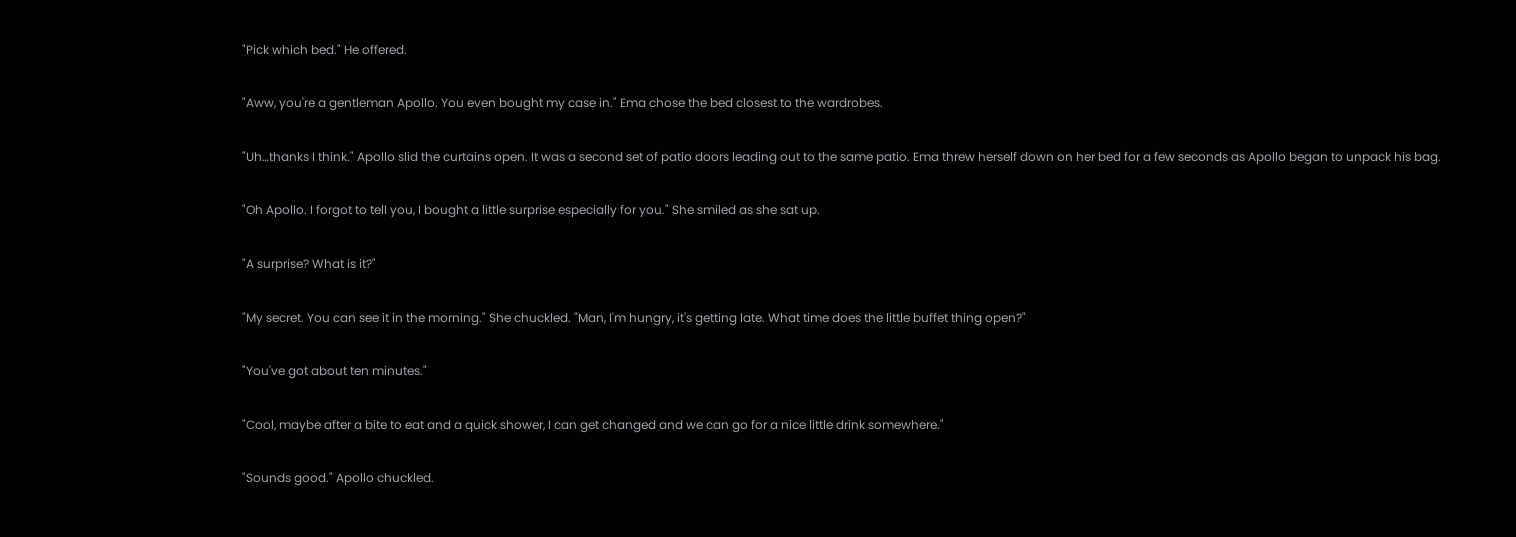"Pick which bed." He offered.

"Aww, you're a gentleman Apollo. You even bought my case in." Ema chose the bed closest to the wardrobes.

"Uh…thanks I think." Apollo slid the curtains open. It was a second set of patio doors leading out to the same patio. Ema threw herself down on her bed for a few seconds as Apollo began to unpack his bag.

"Oh Apollo. I forgot to tell you, I bought a little surprise especially for you." She smiled as she sat up.

"A surprise? What is it?"

"My secret. You can see it in the morning." She chuckled. "Man, I'm hungry, it's getting late. What time does the little buffet thing open?"

"You've got about ten minutes."

"Cool, maybe after a bite to eat and a quick shower, I can get changed and we can go for a nice little drink somewhere."

"Sounds good." Apollo chuckled.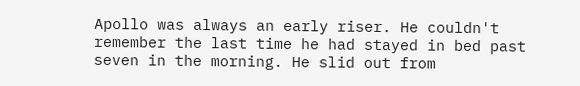Apollo was always an early riser. He couldn't remember the last time he had stayed in bed past seven in the morning. He slid out from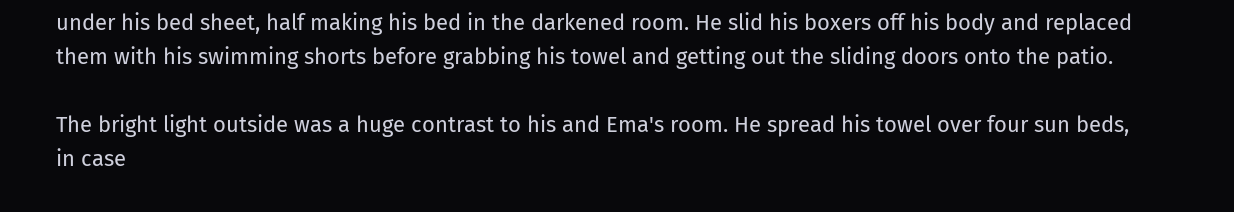under his bed sheet, half making his bed in the darkened room. He slid his boxers off his body and replaced them with his swimming shorts before grabbing his towel and getting out the sliding doors onto the patio.

The bright light outside was a huge contrast to his and Ema's room. He spread his towel over four sun beds, in case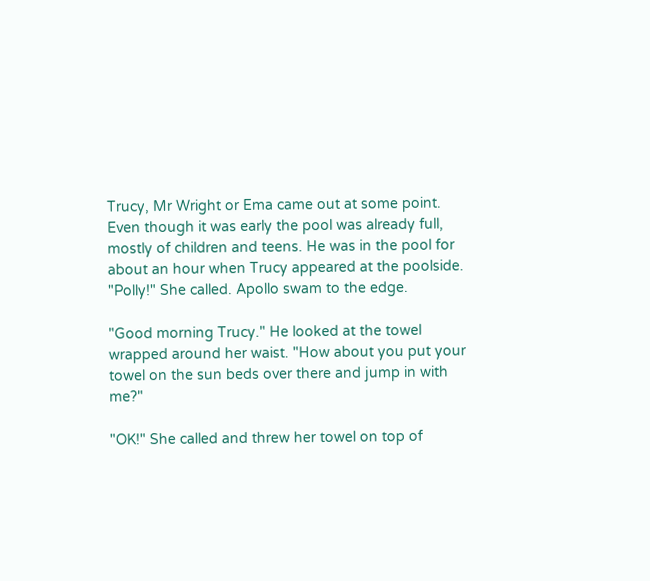Trucy, Mr Wright or Ema came out at some point. Even though it was early the pool was already full, mostly of children and teens. He was in the pool for about an hour when Trucy appeared at the poolside.
"Polly!" She called. Apollo swam to the edge.

"Good morning Trucy." He looked at the towel wrapped around her waist. "How about you put your towel on the sun beds over there and jump in with me?"

"OK!" She called and threw her towel on top of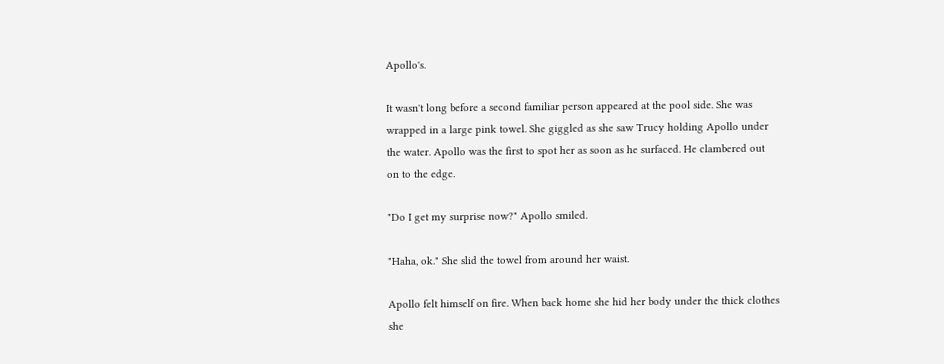Apollo's.

It wasn't long before a second familiar person appeared at the pool side. She was wrapped in a large pink towel. She giggled as she saw Trucy holding Apollo under the water. Apollo was the first to spot her as soon as he surfaced. He clambered out on to the edge.

"Do I get my surprise now?" Apollo smiled.

"Haha, ok." She slid the towel from around her waist.

Apollo felt himself on fire. When back home she hid her body under the thick clothes she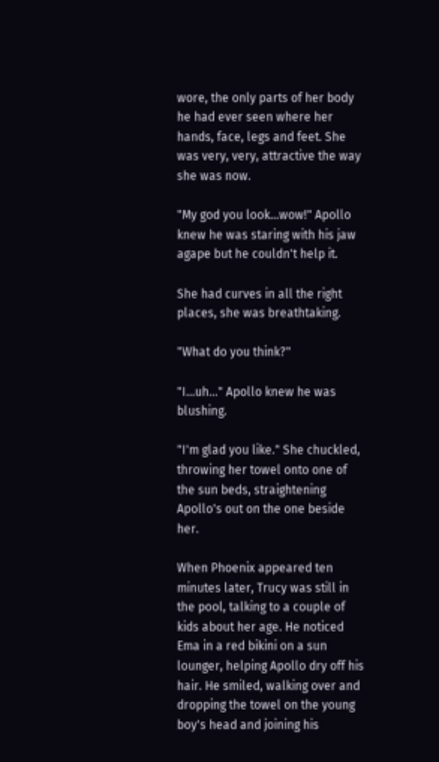wore, the only parts of her body he had ever seen where her hands, face, legs and feet. She was very, very, attractive the way she was now.

"My god you look…wow!" Apollo knew he was staring with his jaw agape but he couldn't help it.

She had curves in all the right places, she was breathtaking.

"What do you think?"

"I…uh…" Apollo knew he was blushing.

"I'm glad you like." She chuckled, throwing her towel onto one of the sun beds, straightening Apollo's out on the one beside her.

When Phoenix appeared ten minutes later, Trucy was still in the pool, talking to a couple of kids about her age. He noticed Ema in a red bikini on a sun lounger, helping Apollo dry off his hair. He smiled, walking over and dropping the towel on the young boy's head and joining his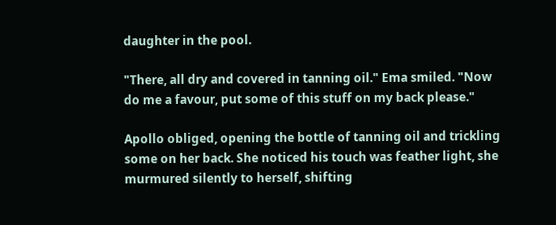daughter in the pool.

"There, all dry and covered in tanning oil." Ema smiled. "Now do me a favour, put some of this stuff on my back please."

Apollo obliged, opening the bottle of tanning oil and trickling some on her back. She noticed his touch was feather light, she murmured silently to herself, shifting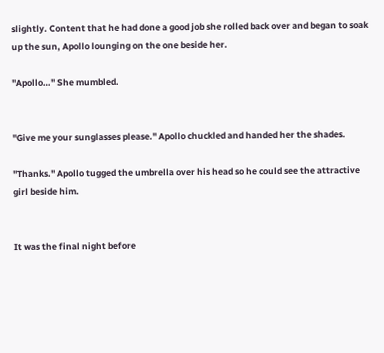slightly. Content that he had done a good job she rolled back over and began to soak up the sun, Apollo lounging on the one beside her.

"Apollo…" She mumbled.


"Give me your sunglasses please." Apollo chuckled and handed her the shades.

"Thanks." Apollo tugged the umbrella over his head so he could see the attractive girl beside him.


It was the final night before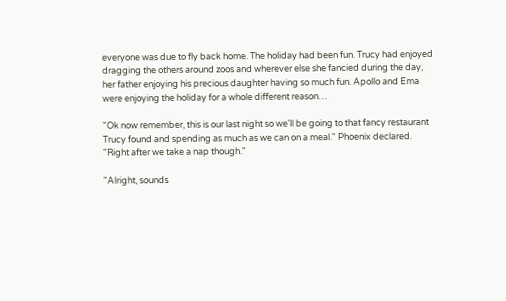everyone was due to fly back home. The holiday had been fun. Trucy had enjoyed dragging the others around zoos and wherever else she fancied during the day, her father enjoying his precious daughter having so much fun. Apollo and Ema were enjoying the holiday for a whole different reason…

"Ok now remember, this is our last night so we'll be going to that fancy restaurant Trucy found and spending as much as we can on a meal." Phoenix declared. "Right after we take a nap though."

"Alright, sounds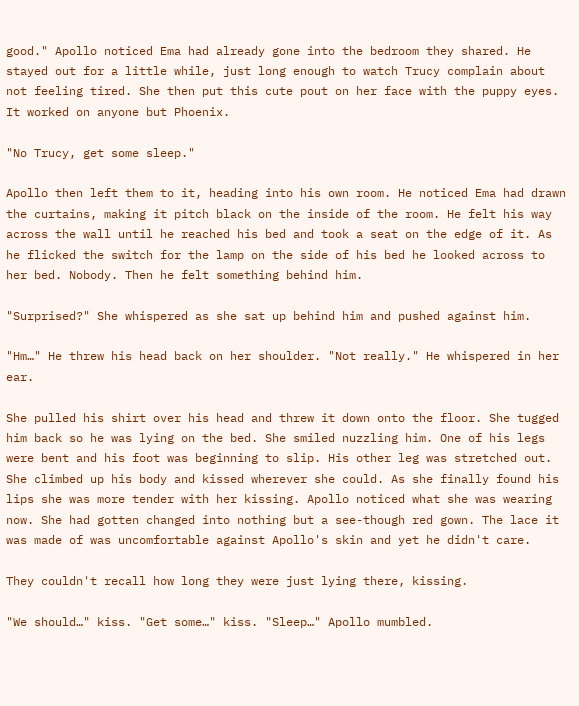good." Apollo noticed Ema had already gone into the bedroom they shared. He stayed out for a little while, just long enough to watch Trucy complain about not feeling tired. She then put this cute pout on her face with the puppy eyes. It worked on anyone but Phoenix.

"No Trucy, get some sleep."

Apollo then left them to it, heading into his own room. He noticed Ema had drawn the curtains, making it pitch black on the inside of the room. He felt his way across the wall until he reached his bed and took a seat on the edge of it. As he flicked the switch for the lamp on the side of his bed he looked across to her bed. Nobody. Then he felt something behind him.

"Surprised?" She whispered as she sat up behind him and pushed against him.

"Hm…" He threw his head back on her shoulder. "Not really." He whispered in her ear.

She pulled his shirt over his head and threw it down onto the floor. She tugged him back so he was lying on the bed. She smiled nuzzling him. One of his legs were bent and his foot was beginning to slip. His other leg was stretched out. She climbed up his body and kissed wherever she could. As she finally found his lips she was more tender with her kissing. Apollo noticed what she was wearing now. She had gotten changed into nothing but a see-though red gown. The lace it was made of was uncomfortable against Apollo's skin and yet he didn't care.

They couldn't recall how long they were just lying there, kissing.

"We should…" kiss. "Get some…" kiss. "Sleep…" Apollo mumbled.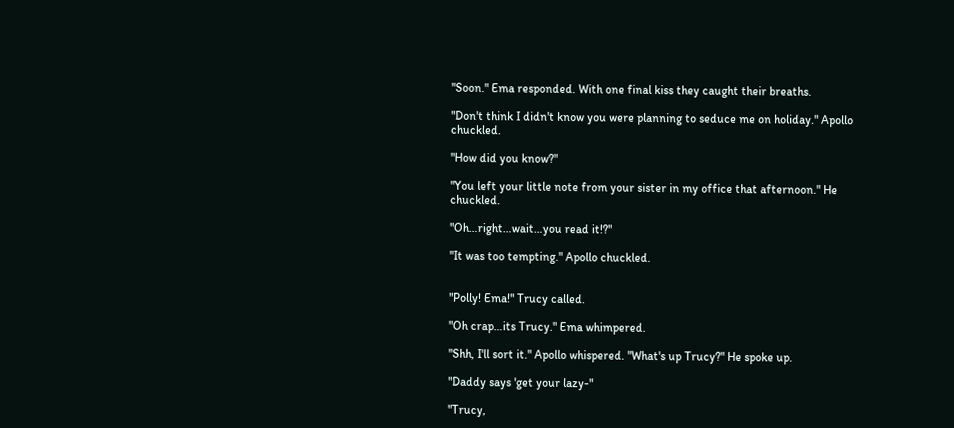"Soon." Ema responded. With one final kiss they caught their breaths.

"Don't think I didn't know you were planning to seduce me on holiday." Apollo chuckled.

"How did you know?"

"You left your little note from your sister in my office that afternoon." He chuckled.

"Oh…right…wait…you read it!?"

"It was too tempting." Apollo chuckled.


"Polly! Ema!" Trucy called.

"Oh crap…its Trucy." Ema whimpered.

"Shh, I'll sort it." Apollo whispered. "What's up Trucy?" He spoke up.

"Daddy says 'get your lazy-"

"Trucy,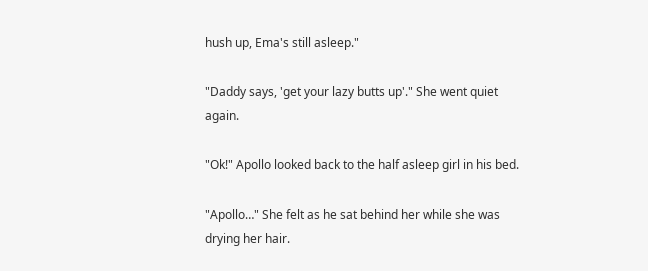hush up, Ema's still asleep."

"Daddy says, 'get your lazy butts up'." She went quiet again.

"Ok!" Apollo looked back to the half asleep girl in his bed.

"Apollo…" She felt as he sat behind her while she was drying her hair.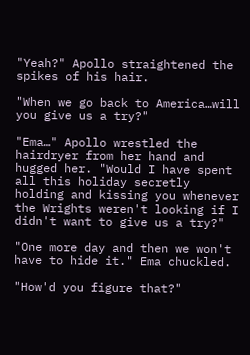"Yeah?" Apollo straightened the spikes of his hair.

"When we go back to America…will you give us a try?"

"Ema…" Apollo wrestled the hairdryer from her hand and hugged her. "Would I have spent all this holiday secretly holding and kissing you whenever the Wrights weren't looking if I didn't want to give us a try?"

"One more day and then we won't have to hide it." Ema chuckled.

"How'd you figure that?"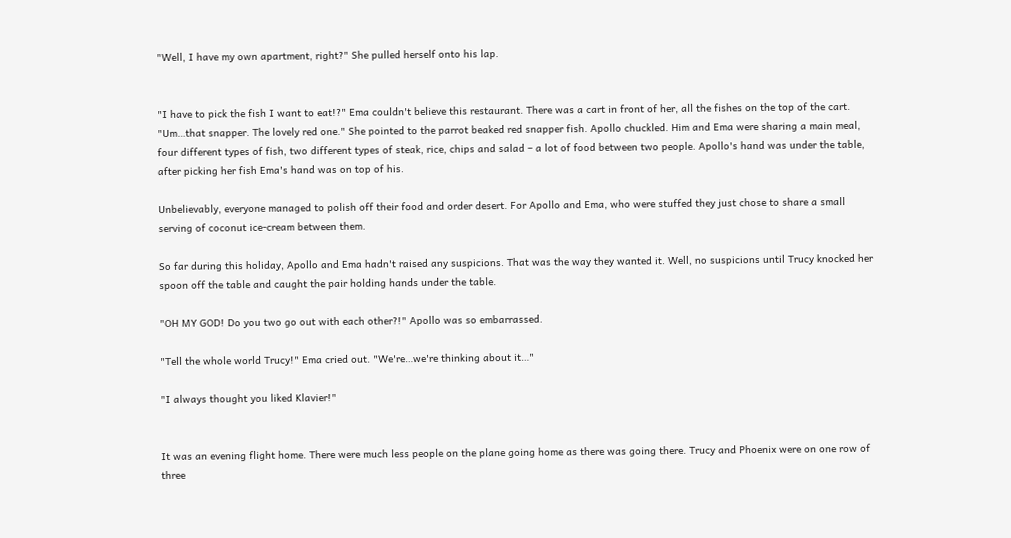"Well, I have my own apartment, right?" She pulled herself onto his lap.


"I have to pick the fish I want to eat!?" Ema couldn't believe this restaurant. There was a cart in front of her, all the fishes on the top of the cart. "Um…that snapper. The lovely red one." She pointed to the parrot beaked red snapper fish. Apollo chuckled. Him and Ema were sharing a main meal, four different types of fish, two different types of steak, rice, chips and salad – a lot of food between two people. Apollo's hand was under the table, after picking her fish Ema's hand was on top of his.

Unbelievably, everyone managed to polish off their food and order desert. For Apollo and Ema, who were stuffed they just chose to share a small serving of coconut ice-cream between them.

So far during this holiday, Apollo and Ema hadn't raised any suspicions. That was the way they wanted it. Well, no suspicions until Trucy knocked her spoon off the table and caught the pair holding hands under the table.

"OH MY GOD! Do you two go out with each other?!" Apollo was so embarrassed.

"Tell the whole world Trucy!" Ema cried out. "We're…we're thinking about it…"

"I always thought you liked Klavier!"


It was an evening flight home. There were much less people on the plane going home as there was going there. Trucy and Phoenix were on one row of three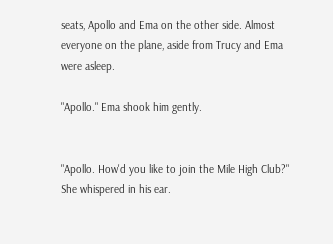seats, Apollo and Ema on the other side. Almost everyone on the plane, aside from Trucy and Ema were asleep.

"Apollo." Ema shook him gently.


"Apollo. How'd you like to join the Mile High Club?" She whispered in his ear.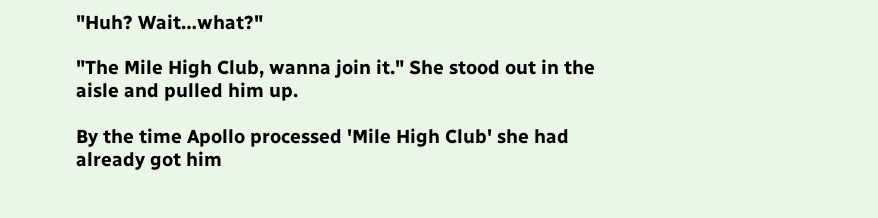"Huh? Wait…what?"

"The Mile High Club, wanna join it." She stood out in the aisle and pulled him up.

By the time Apollo processed 'Mile High Club' she had already got him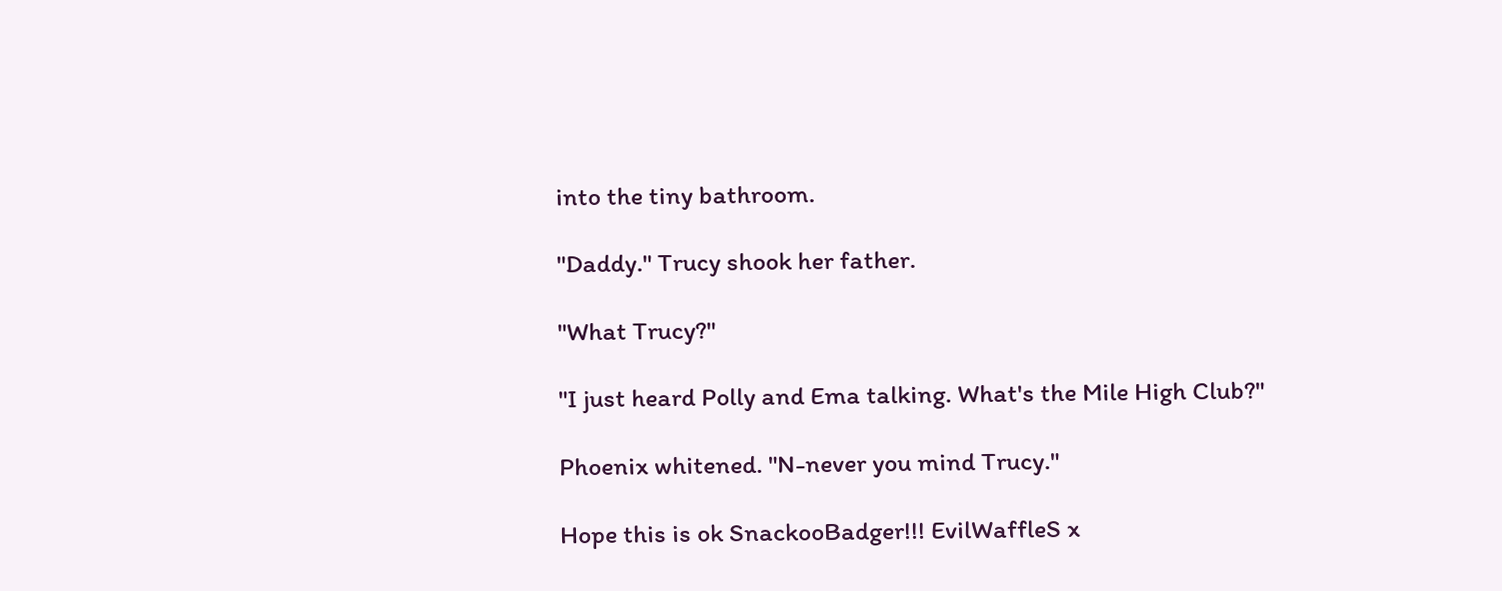into the tiny bathroom.

"Daddy." Trucy shook her father.

"What Trucy?"

"I just heard Polly and Ema talking. What's the Mile High Club?"

Phoenix whitened. "N-never you mind Trucy."

Hope this is ok SnackooBadger!!! EvilWaffleS x